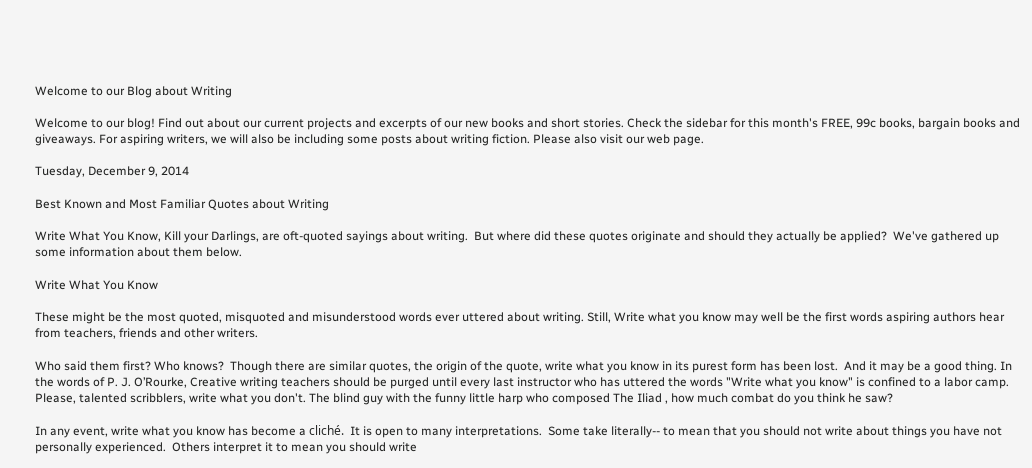Welcome to our Blog about Writing

Welcome to our blog! Find out about our current projects and excerpts of our new books and short stories. Check the sidebar for this month's FREE, 99c books, bargain books and giveaways. For aspiring writers, we will also be including some posts about writing fiction. Please also visit our web page.

Tuesday, December 9, 2014

Best Known and Most Familiar Quotes about Writing

Write What You Know, Kill your Darlings, are oft-quoted sayings about writing.  But where did these quotes originate and should they actually be applied?  We've gathered up some information about them below.

Write What You Know

These might be the most quoted, misquoted and misunderstood words ever uttered about writing. Still, Write what you know may well be the first words aspiring authors hear from teachers, friends and other writers.

Who said them first? Who knows?  Though there are similar quotes, the origin of the quote, write what you know in its purest form has been lost.  And it may be a good thing. In the words of P. J. O’Rourke, Creative writing teachers should be purged until every last instructor who has uttered the words "Write what you know" is confined to a labor camp. Please, talented scribblers, write what you don't. The blind guy with the funny little harp who composed The Iliad , how much combat do you think he saw?

In any event, write what you know has become a cliché.  It is open to many interpretations.  Some take literally-- to mean that you should not write about things you have not personally experienced.  Others interpret it to mean you should write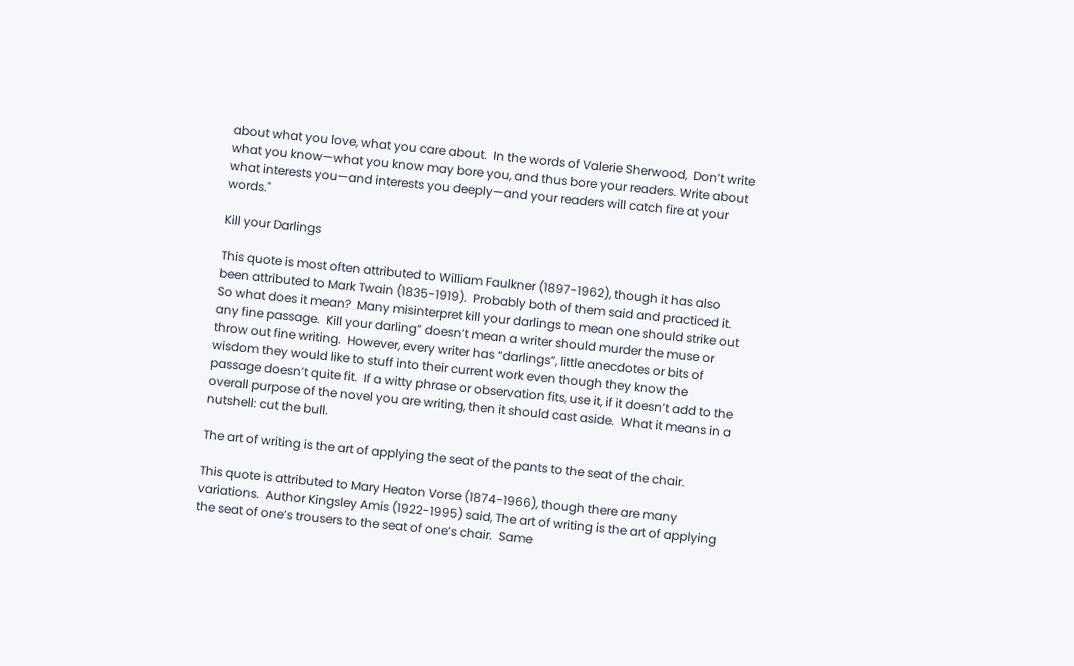about what you love, what you care about.  In the words of Valerie Sherwood,  Don’t write what you know—what you know may bore you, and thus bore your readers. Write about what interests you—and interests you deeply—and your readers will catch fire at your words."

Kill your Darlings

This quote is most often attributed to William Faulkner (1897-1962), though it has also been attributed to Mark Twain (1835-1919).  Probably both of them said and practiced it. So what does it mean?  Many misinterpret kill your darlings to mean one should strike out any fine passage.  Kill your darling” doesn’t mean a writer should murder the muse or throw out fine writing.  However, every writer has “darlings”, little anecdotes or bits of wisdom they would like to stuff into their current work even though they know the passage doesn’t quite fit.  If a witty phrase or observation fits, use it, if it doesn’t add to the overall purpose of the novel you are writing, then it should cast aside.  What it means in a nutshell: cut the bull.

The art of writing is the art of applying the seat of the pants to the seat of the chair.

This quote is attributed to Mary Heaton Vorse (1874-1966), though there are many variations.  Author Kingsley Amis (1922-1995) said, The art of writing is the art of applying the seat of one’s trousers to the seat of one’s chair.  Same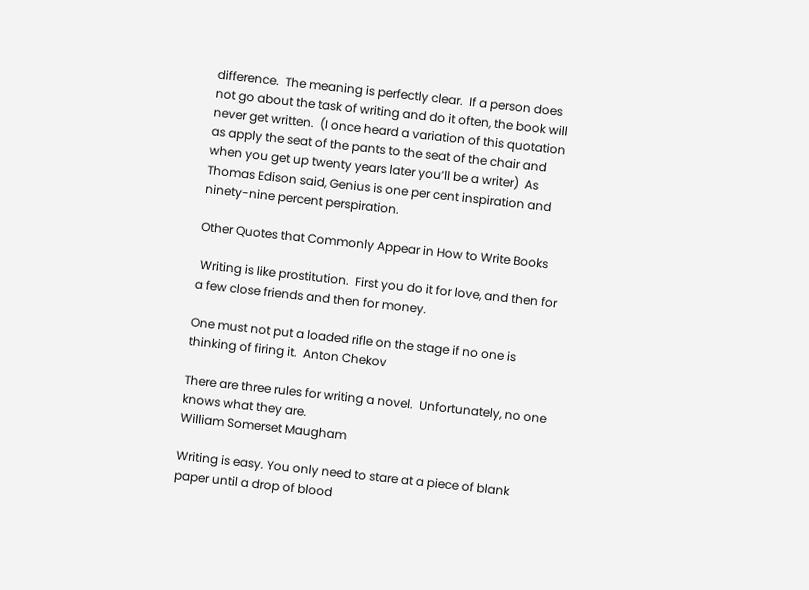difference.  The meaning is perfectly clear.  If a person does not go about the task of writing and do it often, the book will never get written.  (I once heard a variation of this quotation as apply the seat of the pants to the seat of the chair and when you get up twenty years later you’ll be a writer)  As Thomas Edison said, Genius is one per cent inspiration and ninety-nine percent perspiration.

Other Quotes that Commonly Appear in How to Write Books

 Writing is like prostitution.  First you do it for love, and then for a few close friends and then for money.

One must not put a loaded rifle on the stage if no one is thinking of firing it.  Anton Chekov

There are three rules for writing a novel.  Unfortunately, no one knows what they are.
William Somerset Maugham

Writing is easy. You only need to stare at a piece of blank paper until a drop of blood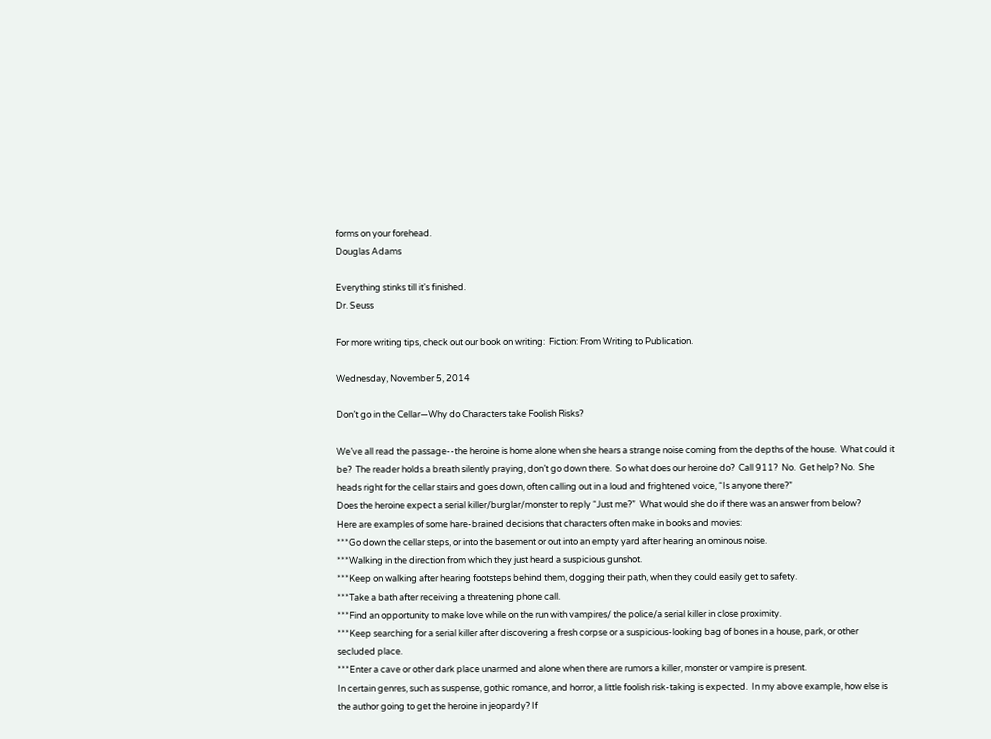forms on your forehead.
Douglas Adams

Everything stinks till it's finished.
Dr. Seuss

For more writing tips, check out our book on writing:  Fiction: From Writing to Publication.

Wednesday, November 5, 2014

Don’t go in the Cellar—Why do Characters take Foolish Risks?

We’ve all read the passage--the heroine is home alone when she hears a strange noise coming from the depths of the house.  What could it be?  The reader holds a breath silently praying, don’t go down there.  So what does our heroine do?  Call 911?  No.  Get help? No.  She heads right for the cellar stairs and goes down, often calling out in a loud and frightened voice, “Is anyone there?”
Does the heroine expect a serial killer/burglar/monster to reply “Just me?”  What would she do if there was an answer from below?
Here are examples of some hare-brained decisions that characters often make in books and movies:
***Go down the cellar steps, or into the basement or out into an empty yard after hearing an ominous noise.
***Walking in the direction from which they just heard a suspicious gunshot.
***Keep on walking after hearing footsteps behind them, dogging their path, when they could easily get to safety.
***Take a bath after receiving a threatening phone call.
***Find an opportunity to make love while on the run with vampires/ the police/a serial killer in close proximity.
***Keep searching for a serial killer after discovering a fresh corpse or a suspicious-looking bag of bones in a house, park, or other secluded place.
***Enter a cave or other dark place unarmed and alone when there are rumors a killer, monster or vampire is present.
In certain genres, such as suspense, gothic romance, and horror, a little foolish risk-taking is expected.  In my above example, how else is the author going to get the heroine in jeopardy? If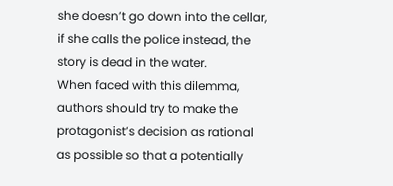she doesn’t go down into the cellar, if she calls the police instead, the story is dead in the water.
When faced with this dilemma, authors should try to make the protagonist’s decision as rational as possible so that a potentially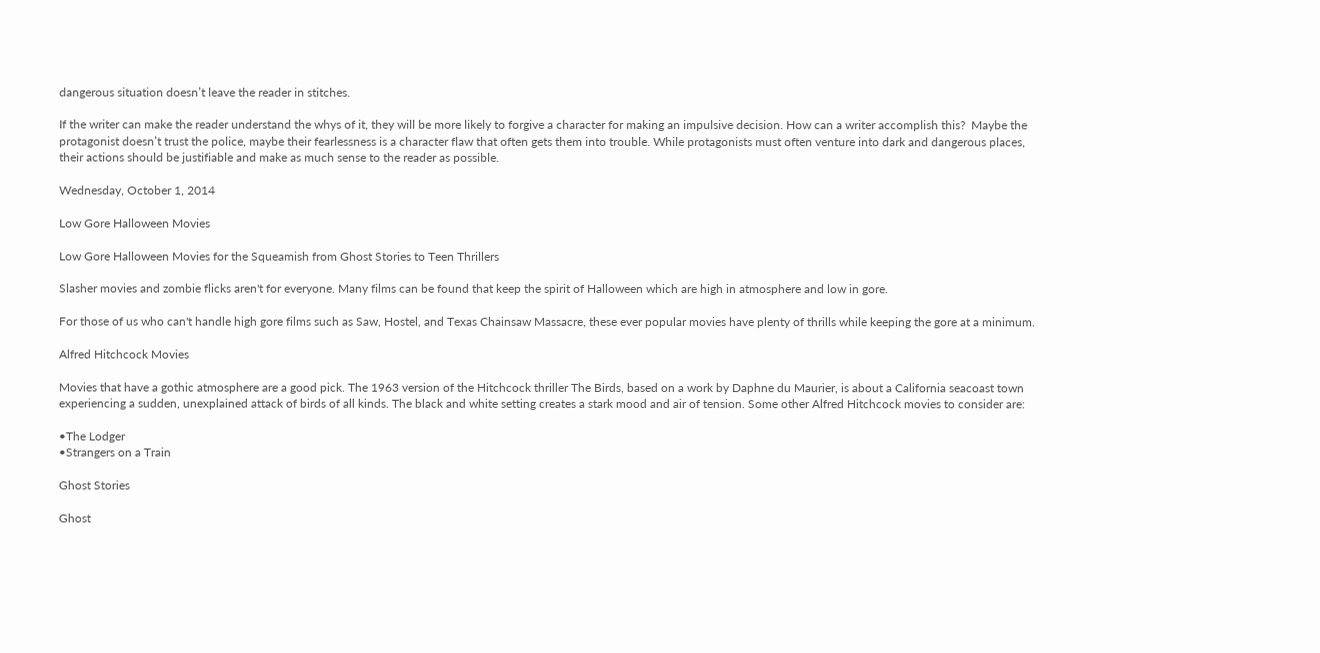dangerous situation doesn’t leave the reader in stitches.

If the writer can make the reader understand the whys of it, they will be more likely to forgive a character for making an impulsive decision. How can a writer accomplish this?  Maybe the protagonist doesn’t trust the police, maybe their fearlessness is a character flaw that often gets them into trouble. While protagonists must often venture into dark and dangerous places, their actions should be justifiable and make as much sense to the reader as possible.

Wednesday, October 1, 2014

Low Gore Halloween Movies

Low Gore Halloween Movies for the Squeamish from Ghost Stories to Teen Thrillers

Slasher movies and zombie flicks aren't for everyone. Many films can be found that keep the spirit of Halloween which are high in atmosphere and low in gore.

For those of us who can't handle high gore films such as Saw, Hostel, and Texas Chainsaw Massacre, these ever popular movies have plenty of thrills while keeping the gore at a minimum.

Alfred Hitchcock Movies

Movies that have a gothic atmosphere are a good pick. The 1963 version of the Hitchcock thriller The Birds, based on a work by Daphne du Maurier, is about a California seacoast town experiencing a sudden, unexplained attack of birds of all kinds. The black and white setting creates a stark mood and air of tension. Some other Alfred Hitchcock movies to consider are:

•The Lodger
•Strangers on a Train

Ghost Stories

Ghost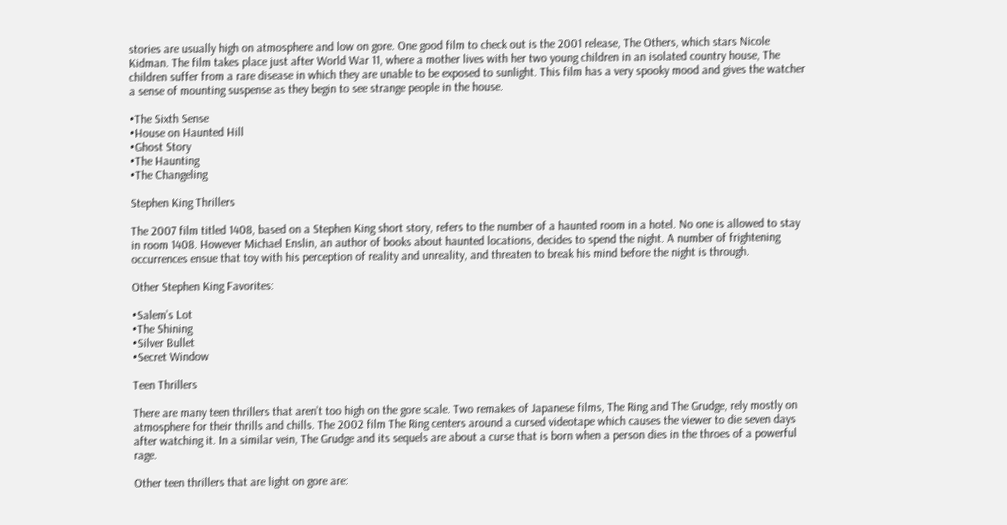stories are usually high on atmosphere and low on gore. One good film to check out is the 2001 release, The Others, which stars Nicole Kidman. The film takes place just after World War 11, where a mother lives with her two young children in an isolated country house, The children suffer from a rare disease in which they are unable to be exposed to sunlight. This film has a very spooky mood and gives the watcher a sense of mounting suspense as they begin to see strange people in the house.

•The Sixth Sense
•House on Haunted Hill
•Ghost Story
•The Haunting
•The Changeling

Stephen King Thrillers

The 2007 film titled 1408, based on a Stephen King short story, refers to the number of a haunted room in a hotel. No one is allowed to stay in room 1408. However Michael Enslin, an author of books about haunted locations, decides to spend the night. A number of frightening occurrences ensue that toy with his perception of reality and unreality, and threaten to break his mind before the night is through.

Other Stephen King Favorites:

•Salem’s Lot
•The Shining
•Silver Bullet
•Secret Window

Teen Thrillers

There are many teen thrillers that aren’t too high on the gore scale. Two remakes of Japanese films, The Ring and The Grudge, rely mostly on atmosphere for their thrills and chills. The 2002 film The Ring centers around a cursed videotape which causes the viewer to die seven days after watching it. In a similar vein, The Grudge and its sequels are about a curse that is born when a person dies in the throes of a powerful rage.

Other teen thrillers that are light on gore are: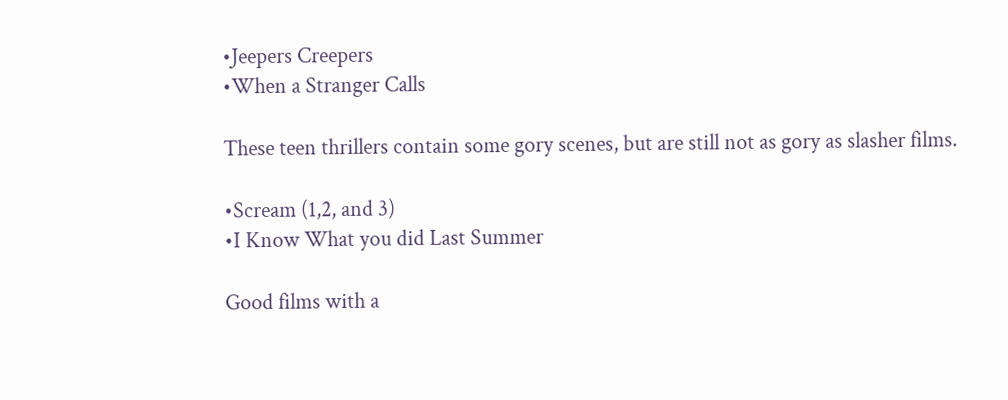•Jeepers Creepers
•When a Stranger Calls

These teen thrillers contain some gory scenes, but are still not as gory as slasher films.

•Scream (1,2, and 3)
•I Know What you did Last Summer

Good films with a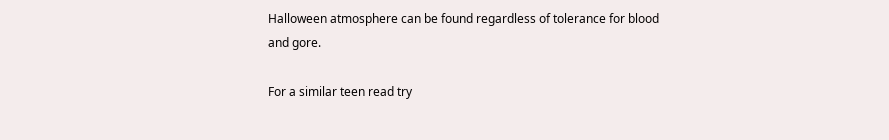Halloween atmosphere can be found regardless of tolerance for blood and gore.

For a similar teen read try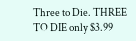Three to Die. THREE TO DIE only $3.99